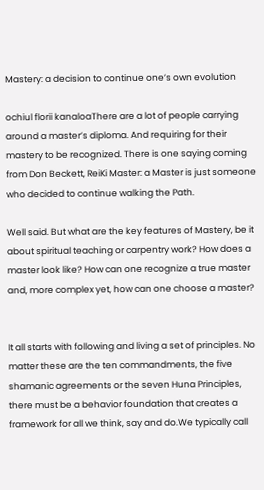Mastery: a decision to continue one’s own evolution

ochiul florii kanaloaThere are a lot of people carrying around a master’s diploma. And requiring for their mastery to be recognized. There is one saying coming from Don Beckett, ReiKi Master: a Master is just someone who decided to continue walking the Path.

Well said. But what are the key features of Mastery, be it about spiritual teaching or carpentry work? How does a master look like? How can one recognize a true master and, more complex yet, how can one choose a master?


It all starts with following and living a set of principles. No matter these are the ten commandments, the five shamanic agreements or the seven Huna Principles, there must be a behavior foundation that creates a framework for all we think, say and do.We typically call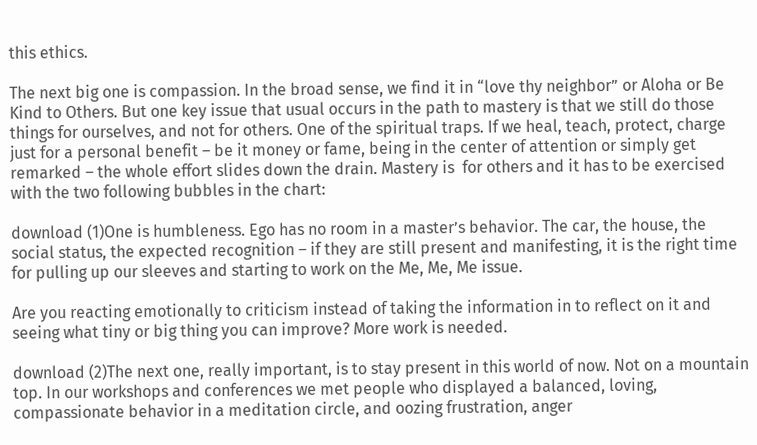this ethics.

The next big one is compassion. In the broad sense, we find it in “love thy neighbor” or Aloha or Be Kind to Others. But one key issue that usual occurs in the path to mastery is that we still do those things for ourselves, and not for others. One of the spiritual traps. If we heal, teach, protect, charge just for a personal benefit – be it money or fame, being in the center of attention or simply get remarked – the whole effort slides down the drain. Mastery is  for others and it has to be exercised with the two following bubbles in the chart:

download (1)One is humbleness. Ego has no room in a master’s behavior. The car, the house, the social status, the expected recognition – if they are still present and manifesting, it is the right time for pulling up our sleeves and starting to work on the Me, Me, Me issue.

Are you reacting emotionally to criticism instead of taking the information in to reflect on it and seeing what tiny or big thing you can improve? More work is needed.

download (2)The next one, really important, is to stay present in this world of now. Not on a mountain top. In our workshops and conferences we met people who displayed a balanced, loving, compassionate behavior in a meditation circle, and oozing frustration, anger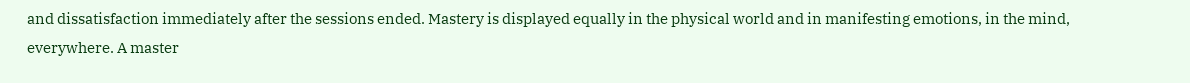and dissatisfaction immediately after the sessions ended. Mastery is displayed equally in the physical world and in manifesting emotions, in the mind, everywhere. A master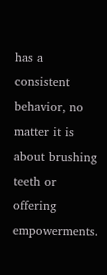has a consistent behavior, no matter it is about brushing teeth or offering empowerments.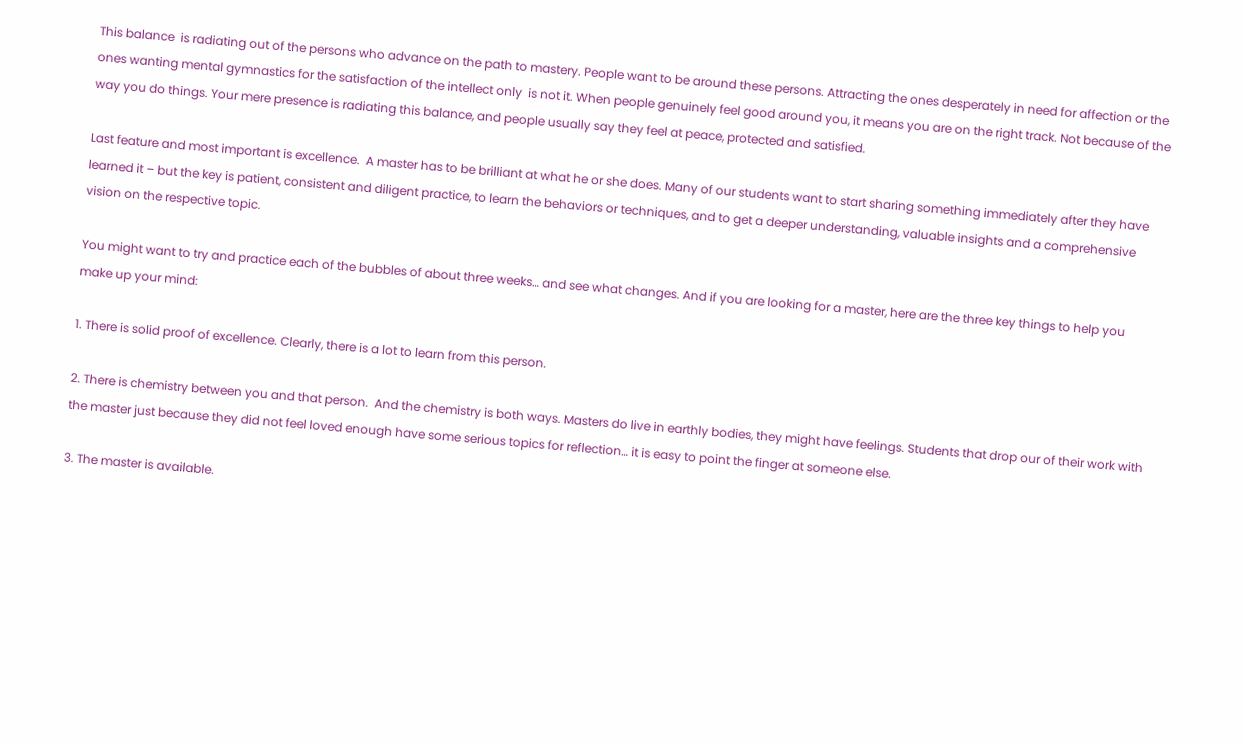This balance  is radiating out of the persons who advance on the path to mastery. People want to be around these persons. Attracting the ones desperately in need for affection or the ones wanting mental gymnastics for the satisfaction of the intellect only  is not it. When people genuinely feel good around you, it means you are on the right track. Not because of the way you do things. Your mere presence is radiating this balance, and people usually say they feel at peace, protected and satisfied.

Last feature and most important is excellence.  A master has to be brilliant at what he or she does. Many of our students want to start sharing something immediately after they have learned it – but the key is patient, consistent and diligent practice, to learn the behaviors or techniques, and to get a deeper understanding, valuable insights and a comprehensive vision on the respective topic.

You might want to try and practice each of the bubbles of about three weeks… and see what changes. And if you are looking for a master, here are the three key things to help you make up your mind:

1. There is solid proof of excellence. Clearly, there is a lot to learn from this person.

2. There is chemistry between you and that person.  And the chemistry is both ways. Masters do live in earthly bodies, they might have feelings. Students that drop our of their work with the master just because they did not feel loved enough have some serious topics for reflection… it is easy to point the finger at someone else.

3. The master is available.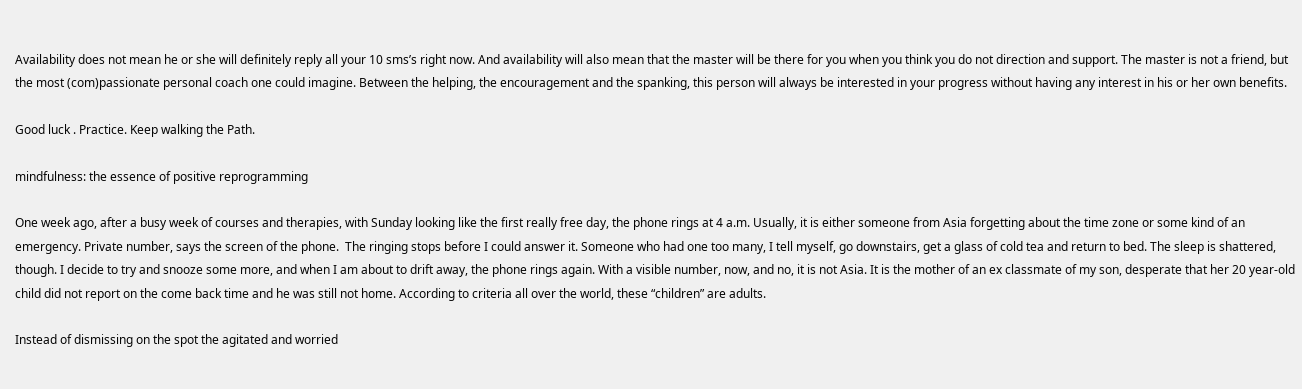Availability does not mean he or she will definitely reply all your 10 sms’s right now. And availability will also mean that the master will be there for you when you think you do not direction and support. The master is not a friend, but the most (com)passionate personal coach one could imagine. Between the helping, the encouragement and the spanking, this person will always be interested in your progress without having any interest in his or her own benefits.

Good luck . Practice. Keep walking the Path.

mindfulness: the essence of positive reprogramming

One week ago, after a busy week of courses and therapies, with Sunday looking like the first really free day, the phone rings at 4 a.m. Usually, it is either someone from Asia forgetting about the time zone or some kind of an emergency. Private number, says the screen of the phone.  The ringing stops before I could answer it. Someone who had one too many, I tell myself, go downstairs, get a glass of cold tea and return to bed. The sleep is shattered, though. I decide to try and snooze some more, and when I am about to drift away, the phone rings again. With a visible number, now, and no, it is not Asia. It is the mother of an ex classmate of my son, desperate that her 20 year-old child did not report on the come back time and he was still not home. According to criteria all over the world, these “children” are adults.

Instead of dismissing on the spot the agitated and worried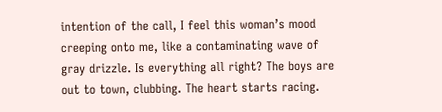intention of the call, I feel this woman’s mood creeping onto me, like a contaminating wave of gray drizzle. Is everything all right? The boys are out to town, clubbing. The heart starts racing.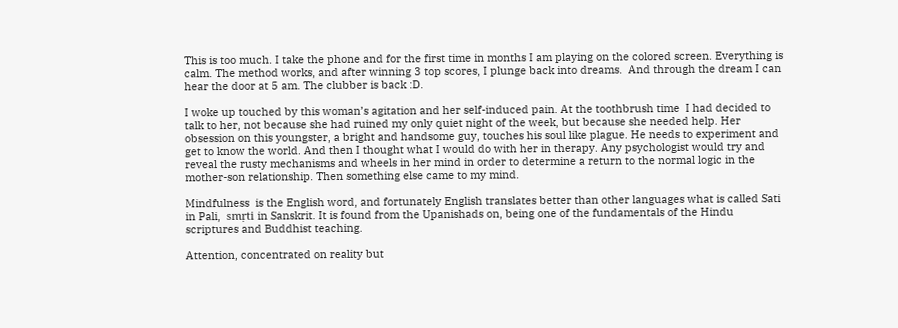This is too much. I take the phone and for the first time in months I am playing on the colored screen. Everything is calm. The method works, and after winning 3 top scores, I plunge back into dreams.  And through the dream I can hear the door at 5 am. The clubber is back :D.

I woke up touched by this woman’s agitation and her self-induced pain. At the toothbrush time  I had decided to talk to her, not because she had ruined my only quiet night of the week, but because she needed help. Her obsession on this youngster, a bright and handsome guy, touches his soul like plague. He needs to experiment and get to know the world. And then I thought what I would do with her in therapy. Any psychologist would try and reveal the rusty mechanisms and wheels in her mind in order to determine a return to the normal logic in the mother-son relationship. Then something else came to my mind.

Mindfulness  is the English word, and fortunately English translates better than other languages what is called Sati in Pali,  smṛti in Sanskrit. It is found from the Upanishads on, being one of the fundamentals of the Hindu scriptures and Buddhist teaching.

Attention, concentrated on reality but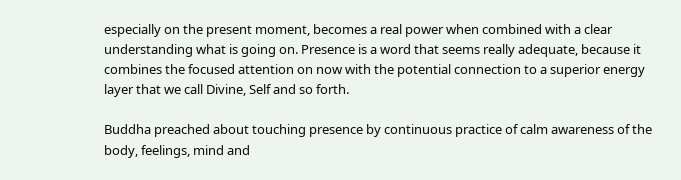especially on the present moment, becomes a real power when combined with a clear understanding what is going on. Presence is a word that seems really adequate, because it combines the focused attention on now with the potential connection to a superior energy layer that we call Divine, Self and so forth.

Buddha preached about touching presence by continuous practice of calm awareness of the body, feelings, mind and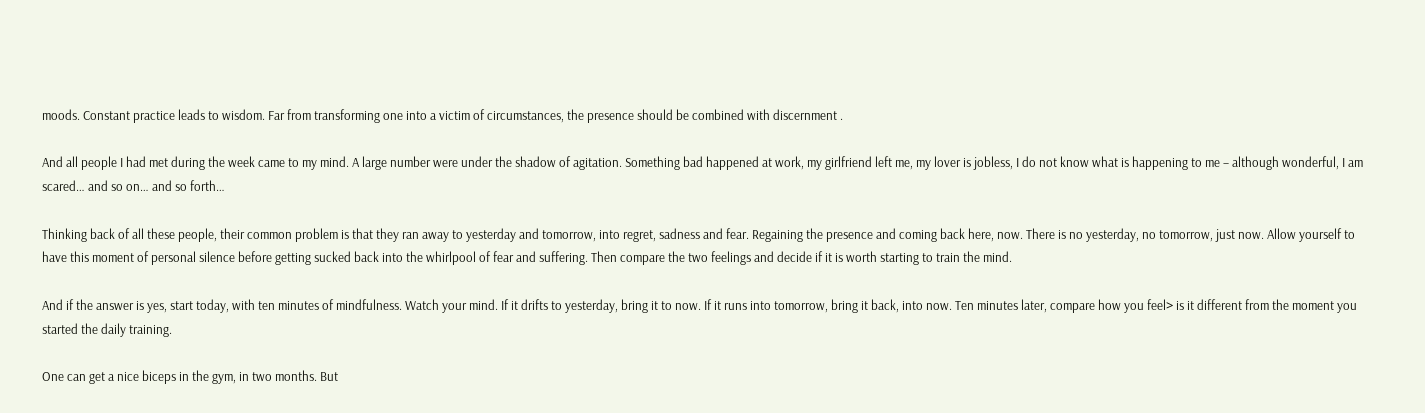moods. Constant practice leads to wisdom. Far from transforming one into a victim of circumstances, the presence should be combined with discernment .

And all people I had met during the week came to my mind. A large number were under the shadow of agitation. Something bad happened at work, my girlfriend left me, my lover is jobless, I do not know what is happening to me – although wonderful, I am scared… and so on… and so forth…

Thinking back of all these people, their common problem is that they ran away to yesterday and tomorrow, into regret, sadness and fear. Regaining the presence and coming back here, now. There is no yesterday, no tomorrow, just now. Allow yourself to have this moment of personal silence before getting sucked back into the whirlpool of fear and suffering. Then compare the two feelings and decide if it is worth starting to train the mind.

And if the answer is yes, start today, with ten minutes of mindfulness. Watch your mind. If it drifts to yesterday, bring it to now. If it runs into tomorrow, bring it back, into now. Ten minutes later, compare how you feel> is it different from the moment you started the daily training.

One can get a nice biceps in the gym, in two months. But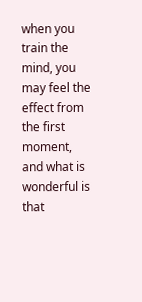when you train the mind, you may feel the effect from the first moment, and what is wonderful is that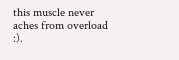this muscle never aches from overload :).